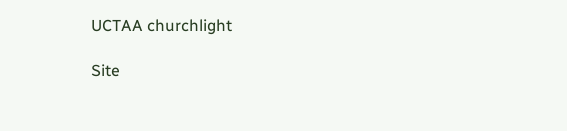UCTAA churchlight

Site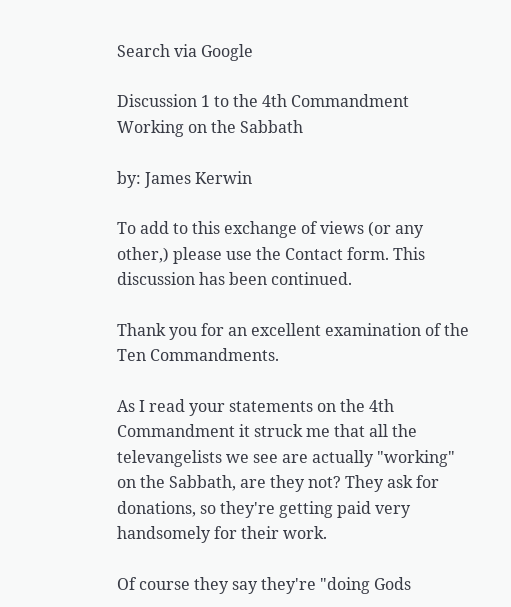Search via Google

Discussion 1 to the 4th Commandment
Working on the Sabbath

by: James Kerwin

To add to this exchange of views (or any other,) please use the Contact form. This discussion has been continued.

Thank you for an excellent examination of the Ten Commandments.

As I read your statements on the 4th Commandment it struck me that all the televangelists we see are actually "working" on the Sabbath, are they not? They ask for donations, so they're getting paid very handsomely for their work.

Of course they say they're "doing Gods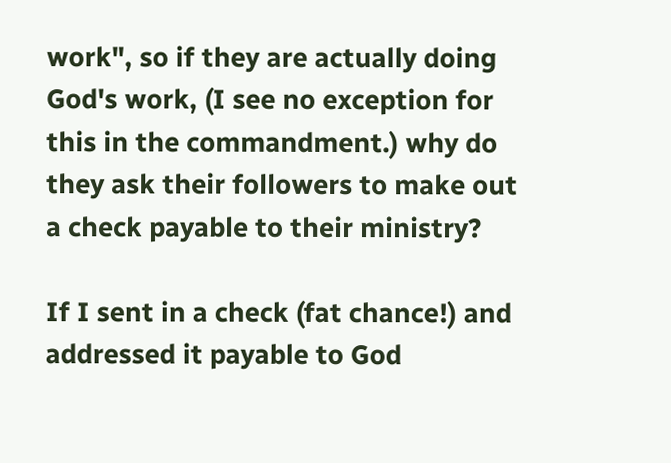work", so if they are actually doing God's work, (I see no exception for this in the commandment.) why do they ask their followers to make out a check payable to their ministry?

If I sent in a check (fat chance!) and addressed it payable to God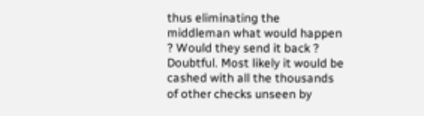thus eliminating the middleman what would happen ? Would they send it back ? Doubtful. Most likely it would be cashed with all the thousands of other checks unseen by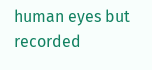human eyes but recorded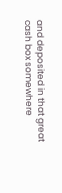and deposited in that great cash box somewhere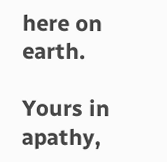here on earth.

Yours in apathy,